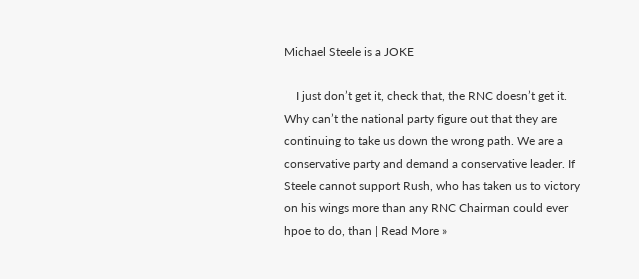Michael Steele is a JOKE

    I just don’t get it, check that, the RNC doesn’t get it. Why can’t the national party figure out that they are continuing to take us down the wrong path. We are a conservative party and demand a conservative leader. If Steele cannot support Rush, who has taken us to victory on his wings more than any RNC Chairman could ever hpoe to do, than | Read More »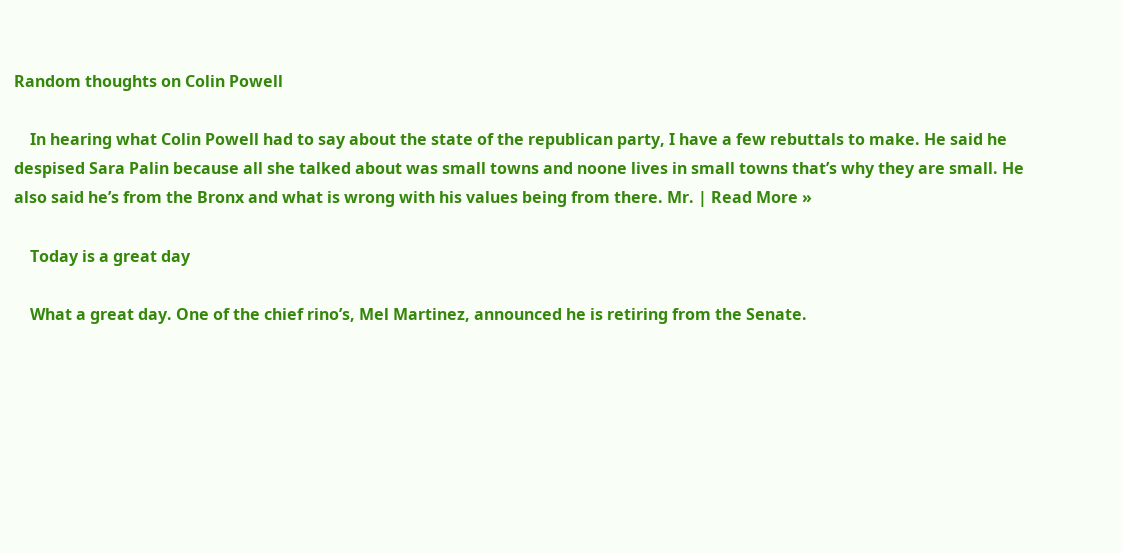Random thoughts on Colin Powell

    In hearing what Colin Powell had to say about the state of the republican party, I have a few rebuttals to make. He said he despised Sara Palin because all she talked about was small towns and noone lives in small towns that’s why they are small. He also said he’s from the Bronx and what is wrong with his values being from there. Mr. | Read More »

    Today is a great day

    What a great day. One of the chief rino’s, Mel Martinez, announced he is retiring from the Senate.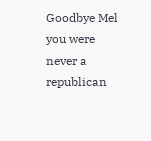Goodbye Mel you were never a republican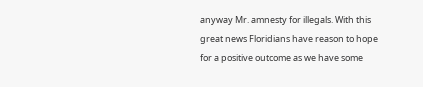anyway Mr. amnesty for illegals. With this great news Floridians have reason to hope for a positive outcome as we have some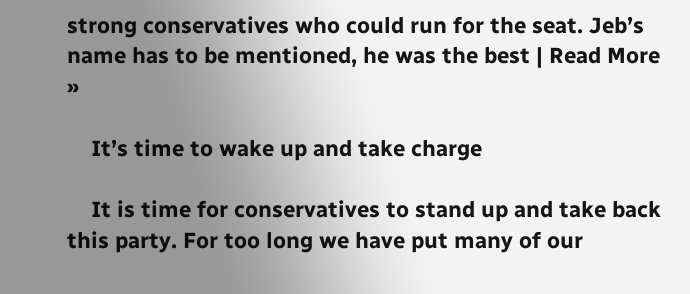strong conservatives who could run for the seat. Jeb’s name has to be mentioned, he was the best | Read More »

    It’s time to wake up and take charge

    It is time for conservatives to stand up and take back this party. For too long we have put many of our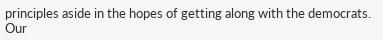principles aside in the hopes of getting along with the democrats. Our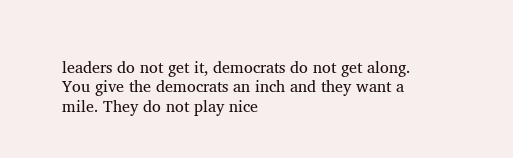leaders do not get it, democrats do not get along. You give the democrats an inch and they want a mile. They do not play nice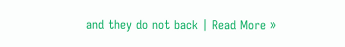and they do not back | Read More »